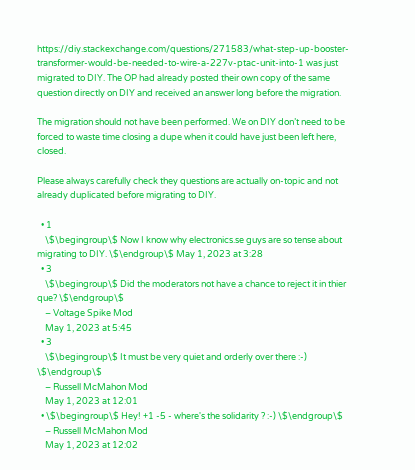https://diy.stackexchange.com/questions/271583/what-step-up-booster-transformer-would-be-needed-to-wire-a-227v-ptac-unit-into-1 was just migrated to DIY. The OP had already posted their own copy of the same question directly on DIY and received an answer long before the migration.

The migration should not have been performed. We on DIY don’t need to be forced to waste time closing a dupe when it could have just been left here, closed.

Please always carefully check they questions are actually on-topic and not already duplicated before migrating to DIY.

  • 1
    \$\begingroup\$ Now I know why electronics.se guys are so tense about migrating to DIY. \$\endgroup\$ May 1, 2023 at 3:28
  • 3
    \$\begingroup\$ Did the moderators not have a chance to reject it in thier que? \$\endgroup\$
    – Voltage Spike Mod
    May 1, 2023 at 5:45
  • 3
    \$\begingroup\$ It must be very quiet and orderly over there :-) \$\endgroup\$
    – Russell McMahon Mod
    May 1, 2023 at 12:01
  • \$\begingroup\$ Hey! +1 -5 - where's the solidarity ? :-) \$\endgroup\$
    – Russell McMahon Mod
    May 1, 2023 at 12:02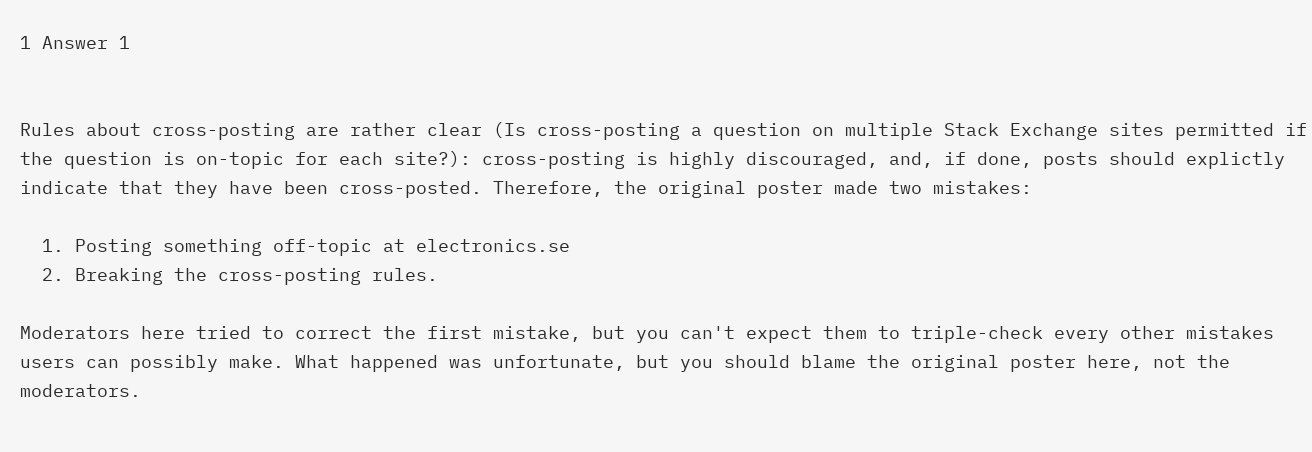1 Answer 1


Rules about cross-posting are rather clear (Is cross-posting a question on multiple Stack Exchange sites permitted if the question is on-topic for each site?): cross-posting is highly discouraged, and, if done, posts should explictly indicate that they have been cross-posted. Therefore, the original poster made two mistakes:

  1. Posting something off-topic at electronics.se
  2. Breaking the cross-posting rules.

Moderators here tried to correct the first mistake, but you can't expect them to triple-check every other mistakes users can possibly make. What happened was unfortunate, but you should blame the original poster here, not the moderators.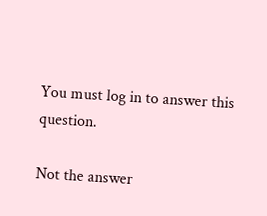You must log in to answer this question.

Not the answer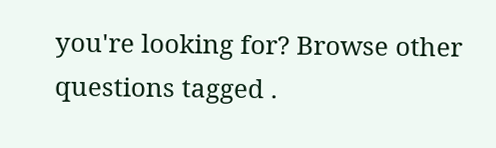you're looking for? Browse other questions tagged .